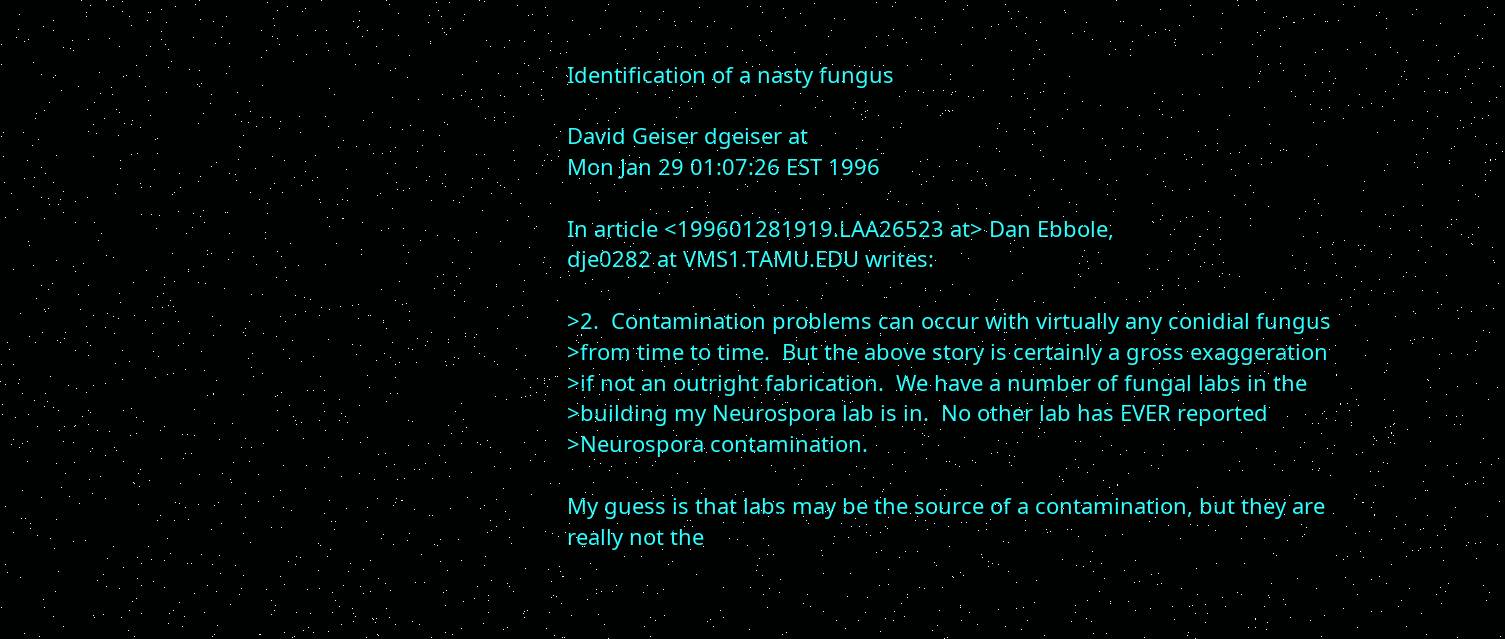Identification of a nasty fungus

David Geiser dgeiser at
Mon Jan 29 01:07:26 EST 1996

In article <199601281919.LAA26523 at> Dan Ebbole,
dje0282 at VMS1.TAMU.EDU writes:

>2.  Contamination problems can occur with virtually any conidial fungus
>from time to time.  But the above story is certainly a gross exaggeration
>if not an outright fabrication.  We have a number of fungal labs in the
>building my Neurospora lab is in.  No other lab has EVER reported
>Neurospora contamination.

My guess is that labs may be the source of a contamination, but they are
really not the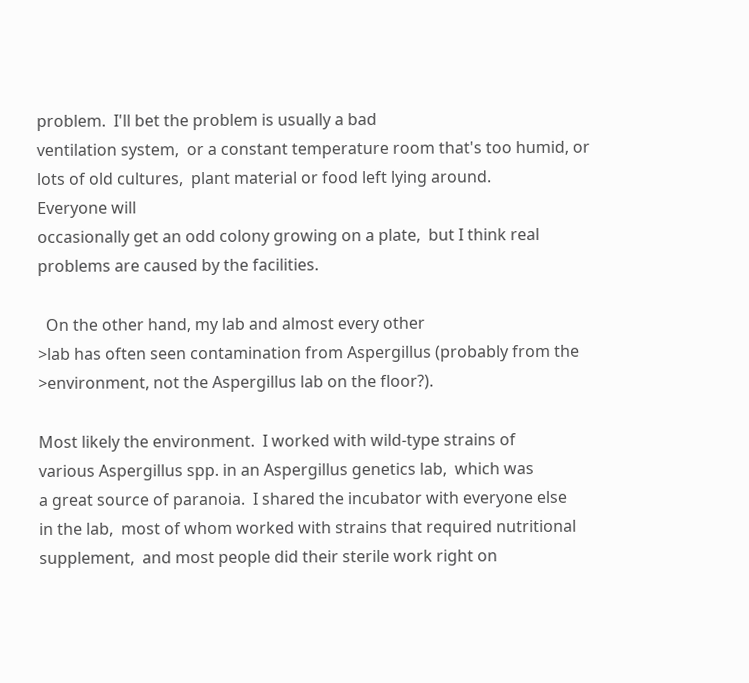problem.  I'll bet the problem is usually a bad
ventilation system,  or a constant temperature room that's too humid, or
lots of old cultures,  plant material or food left lying around.
Everyone will
occasionally get an odd colony growing on a plate,  but I think real
problems are caused by the facilities.

  On the other hand, my lab and almost every other
>lab has often seen contamination from Aspergillus (probably from the
>environment, not the Aspergillus lab on the floor?).

Most likely the environment.  I worked with wild-type strains of
various Aspergillus spp. in an Aspergillus genetics lab,  which was
a great source of paranoia.  I shared the incubator with everyone else
in the lab,  most of whom worked with strains that required nutritional
supplement,  and most people did their sterile work right on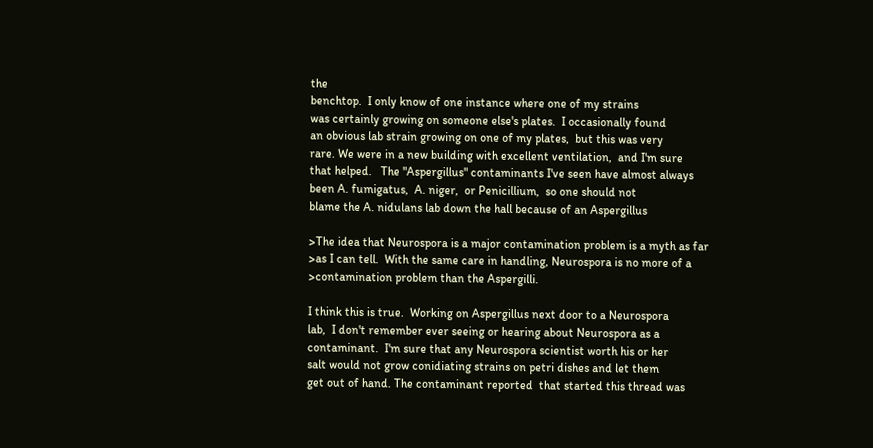the
benchtop.  I only know of one instance where one of my strains
was certainly growing on someone else's plates.  I occasionally found
an obvious lab strain growing on one of my plates,  but this was very
rare. We were in a new building with excellent ventilation,  and I'm sure
that helped.   The "Aspergillus" contaminants I've seen have almost always
been A. fumigatus,  A. niger,  or Penicillium,  so one should not
blame the A. nidulans lab down the hall because of an Aspergillus

>The idea that Neurospora is a major contamination problem is a myth as far
>as I can tell.  With the same care in handling, Neurospora is no more of a
>contamination problem than the Aspergilli.

I think this is true.  Working on Aspergillus next door to a Neurospora
lab,  I don't remember ever seeing or hearing about Neurospora as a
contaminant.  I'm sure that any Neurospora scientist worth his or her
salt would not grow conidiating strains on petri dishes and let them
get out of hand. The contaminant reported  that started this thread was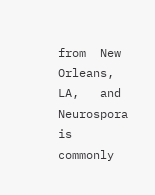from  New Orleans,  LA,   and Neurospora is commonly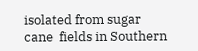isolated from sugar
cane  fields in Southern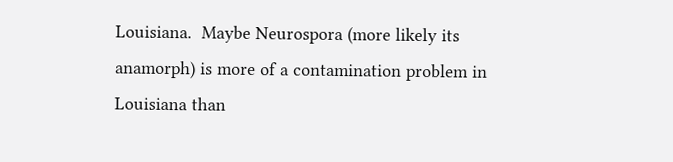Louisiana.  Maybe Neurospora (more likely its
anamorph) is more of a contamination problem in Louisiana than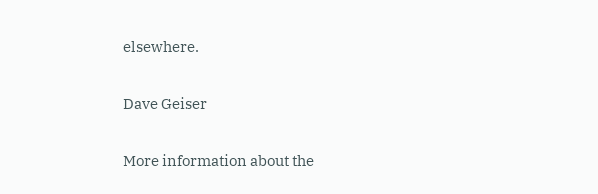elsewhere.

Dave Geiser

More information about the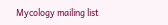Mycology mailing list